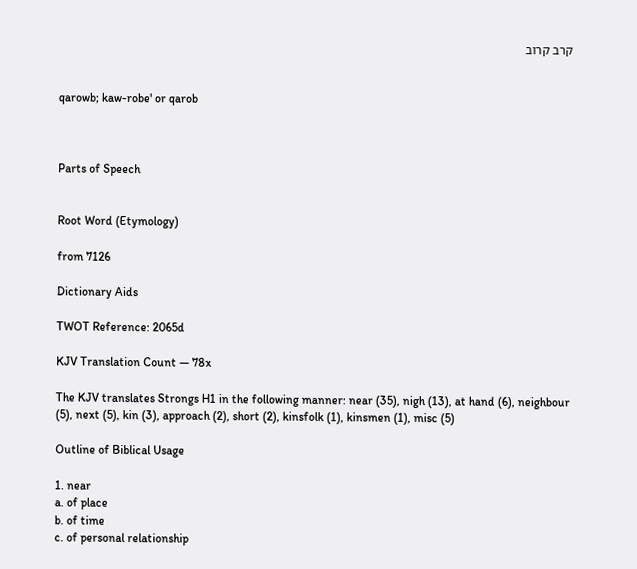קרב קרוב


qarowb; kaw-robe' or qarob



Parts of Speech


Root Word (Etymology)

from 7126

Dictionary Aids

TWOT Reference: 2065d

KJV Translation Count — 78x

The KJV translates Strongs H1 in the following manner: near (35), nigh (13), at hand (6), neighbour (5), next (5), kin (3), approach (2), short (2), kinsfolk (1), kinsmen (1), misc (5)

Outline of Biblical Usage

1. near
a. of place
b. of time
c. of personal relationship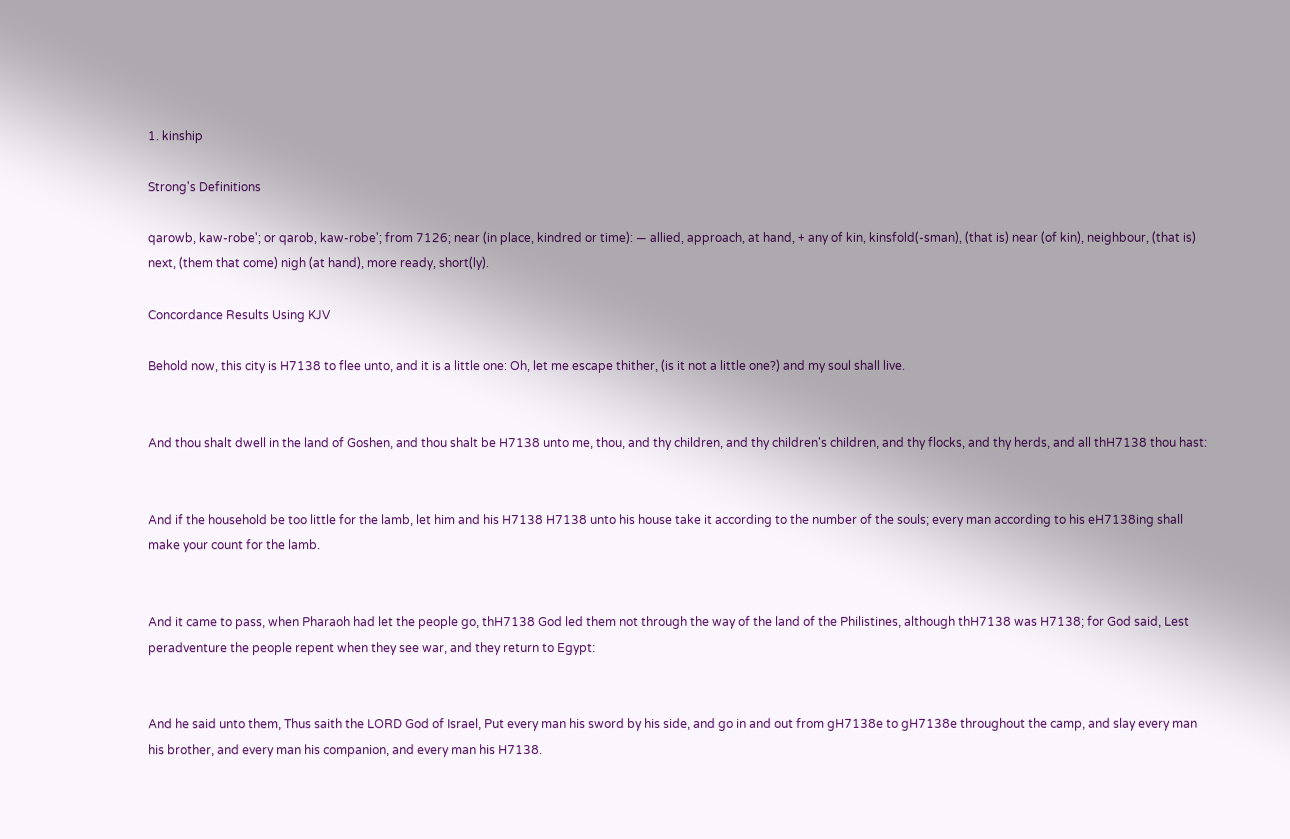1. kinship

Strong's Definitions

qarowb, kaw-robe'; or qarob, kaw-robe'; from 7126; near (in place, kindred or time): — allied, approach, at hand, + any of kin, kinsfold(-sman), (that is) near (of kin), neighbour, (that is) next, (them that come) nigh (at hand), more ready, short(ly).

Concordance Results Using KJV

Behold now, this city is H7138 to flee unto, and it is a little one: Oh, let me escape thither, (is it not a little one?) and my soul shall live.


And thou shalt dwell in the land of Goshen, and thou shalt be H7138 unto me, thou, and thy children, and thy children's children, and thy flocks, and thy herds, and all thH7138 thou hast:


And if the household be too little for the lamb, let him and his H7138 H7138 unto his house take it according to the number of the souls; every man according to his eH7138ing shall make your count for the lamb.


And it came to pass, when Pharaoh had let the people go, thH7138 God led them not through the way of the land of the Philistines, although thH7138 was H7138; for God said, Lest peradventure the people repent when they see war, and they return to Egypt:


And he said unto them, Thus saith the LORD God of Israel, Put every man his sword by his side, and go in and out from gH7138e to gH7138e throughout the camp, and slay every man his brother, and every man his companion, and every man his H7138.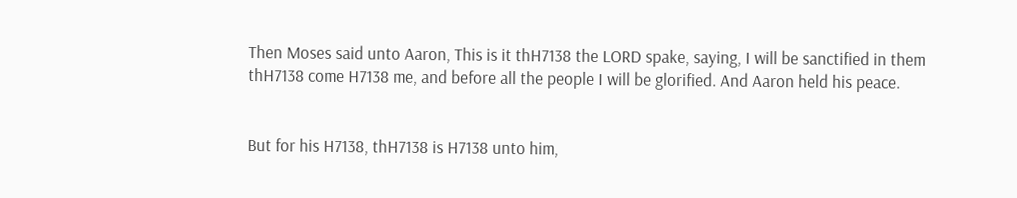Then Moses said unto Aaron, This is it thH7138 the LORD spake, saying, I will be sanctified in them thH7138 come H7138 me, and before all the people I will be glorified. And Aaron held his peace.


But for his H7138, thH7138 is H7138 unto him,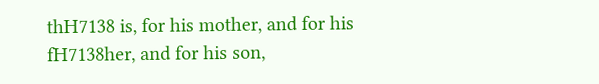thH7138 is, for his mother, and for his fH7138her, and for his son,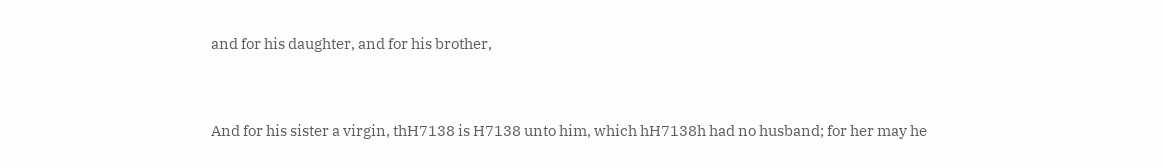and for his daughter, and for his brother,


And for his sister a virgin, thH7138 is H7138 unto him, which hH7138h had no husband; for her may he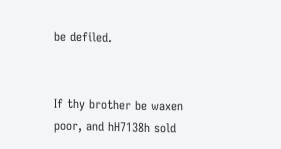be defiled.


If thy brother be waxen poor, and hH7138h sold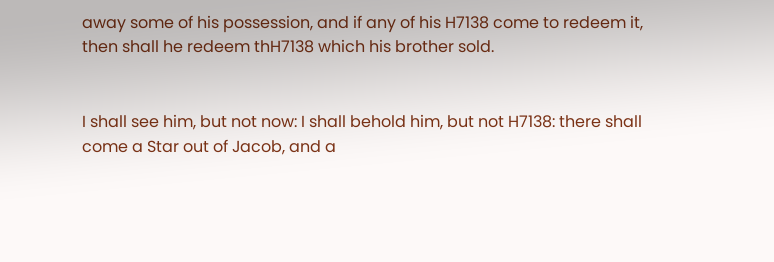away some of his possession, and if any of his H7138 come to redeem it, then shall he redeem thH7138 which his brother sold.


I shall see him, but not now: I shall behold him, but not H7138: there shall come a Star out of Jacob, and a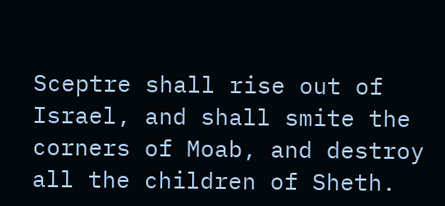Sceptre shall rise out of Israel, and shall smite the corners of Moab, and destroy all the children of Sheth.